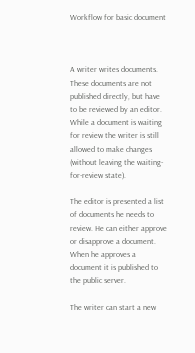Workflow for basic document



A writer writes documents. These documents are not published directly, but have to be reviewed by an editor. While a document is waiting for review the writer is still allowed to make changes (without leaving the waiting-for-review state).

The editor is presented a list of documents he needs to review. He can either approve or disapprove a document. When he approves a document it is published to the public server.

The writer can start a new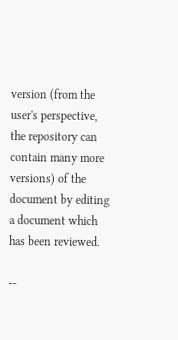version (from the user's perspective, the repository can contain many more versions) of the document by editing a document which has been reviewed.

--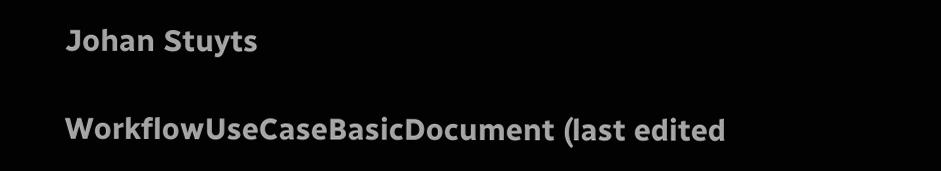Johan Stuyts

WorkflowUseCaseBasicDocument (last edited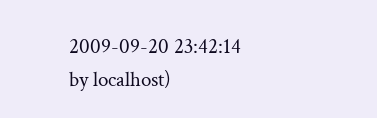2009-09-20 23:42:14 by localhost)